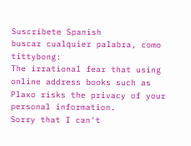Suscríbete Spanish
buscar cualquier palabra, como tittybong:
The irrational fear that using online address books such as Plaxo risks the privacy of your personal information.
Sorry that I can't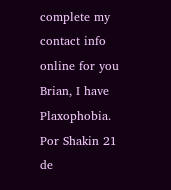complete my contact info online for you Brian, I have Plaxophobia.
Por Shakin 21 de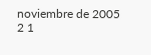noviembre de 2005
2 1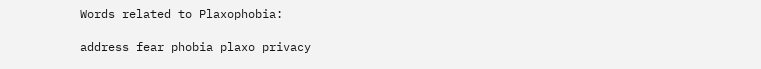Words related to Plaxophobia:

address fear phobia plaxo privacy